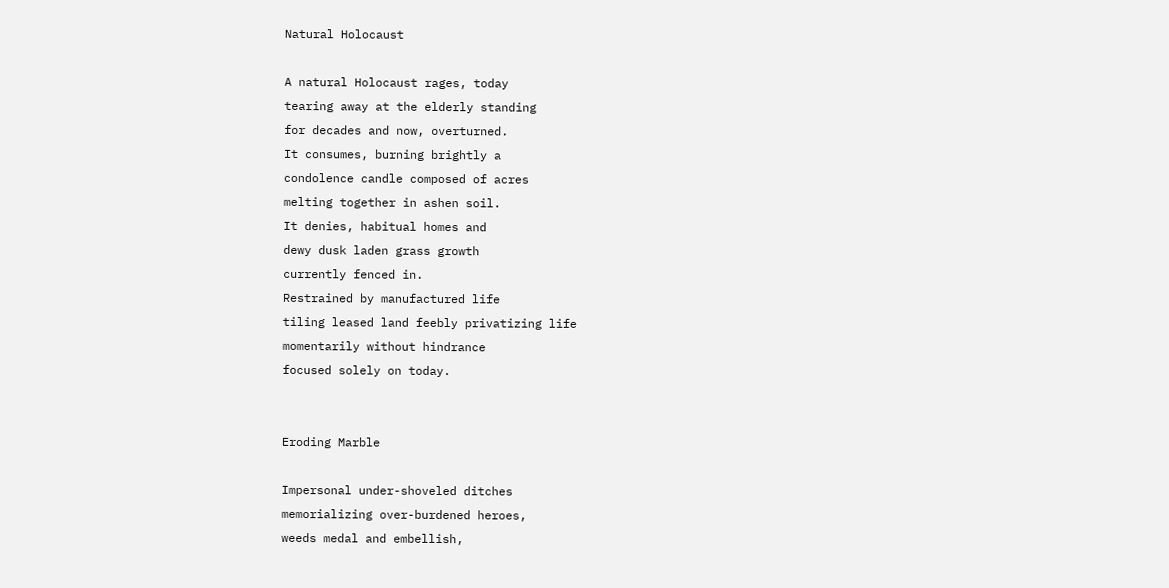Natural Holocaust

A natural Holocaust rages, today
tearing away at the elderly standing
for decades and now, overturned.
It consumes, burning brightly a
condolence candle composed of acres
melting together in ashen soil.
It denies, habitual homes and
dewy dusk laden grass growth
currently fenced in.
Restrained by manufactured life
tiling leased land feebly privatizing life
momentarily without hindrance
focused solely on today.


Eroding Marble

Impersonal under-shoveled ditches
memorializing over-burdened heroes,
weeds medal and embellish,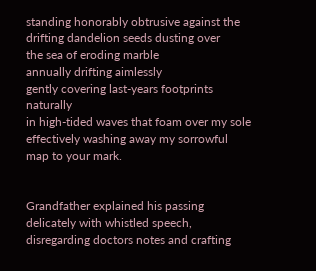standing honorably obtrusive against the
drifting dandelion seeds dusting over
the sea of eroding marble
annually drifting aimlessly
gently covering last-years footprints naturally
in high-tided waves that foam over my sole
effectively washing away my sorrowful
map to your mark.


Grandfather explained his passing
delicately with whistled speech,
disregarding doctors notes and crafting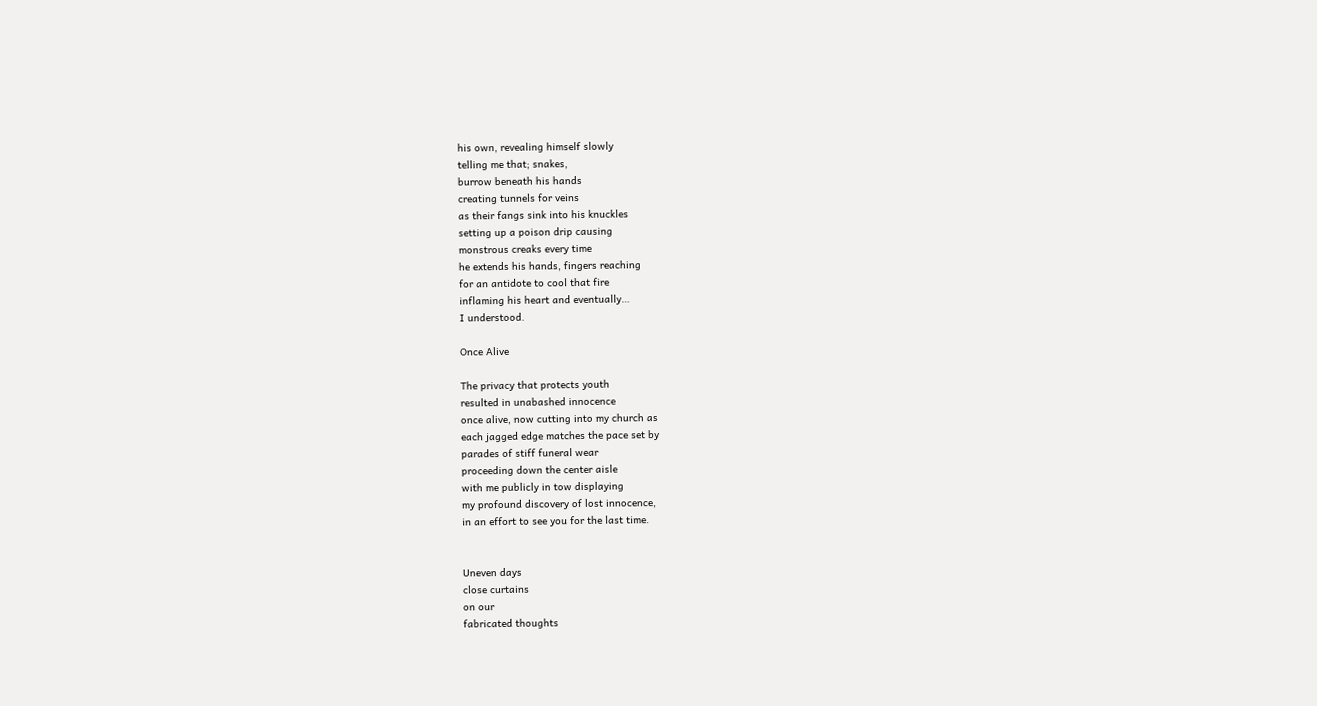his own, revealing himself slowly
telling me that; snakes,
burrow beneath his hands
creating tunnels for veins
as their fangs sink into his knuckles
setting up a poison drip causing
monstrous creaks every time
he extends his hands, fingers reaching
for an antidote to cool that fire
inflaming his heart and eventually…
I understood.

Once Alive

The privacy that protects youth
resulted in unabashed innocence
once alive, now cutting into my church as
each jagged edge matches the pace set by
parades of stiff funeral wear
proceeding down the center aisle
with me publicly in tow displaying
my profound discovery of lost innocence,
in an effort to see you for the last time.


Uneven days
close curtains
on our
fabricated thoughts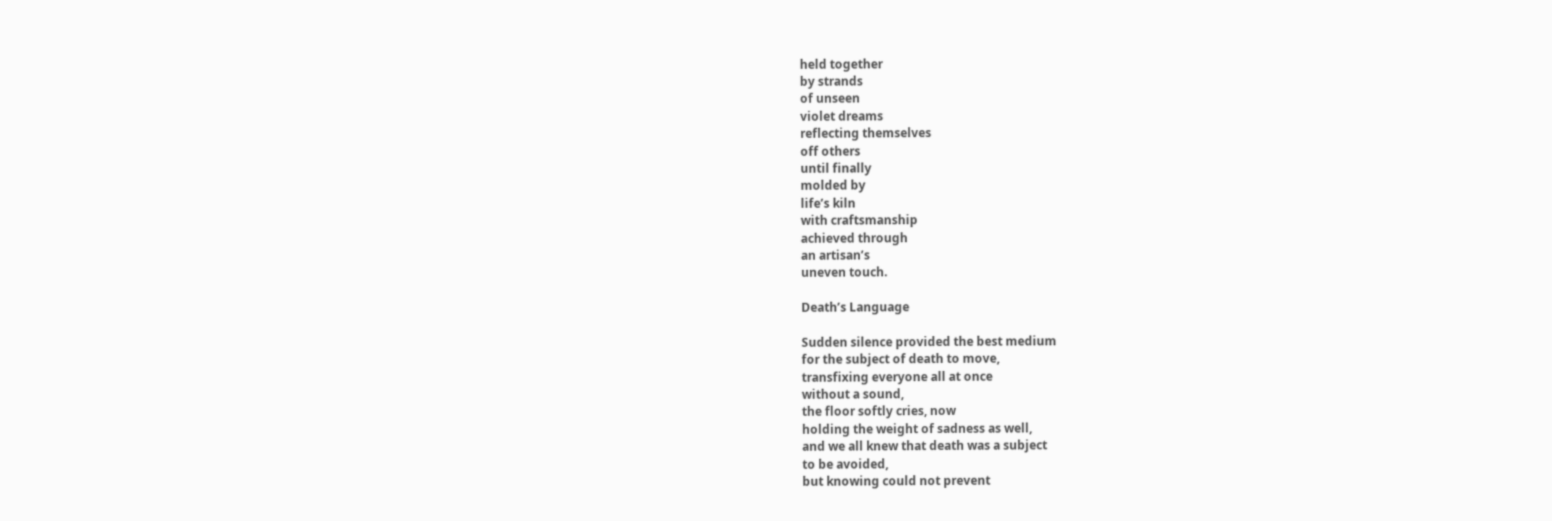held together
by strands
of unseen
violet dreams
reflecting themselves
off others
until finally
molded by
life’s kiln
with craftsmanship
achieved through
an artisan’s
uneven touch.

Death’s Language

Sudden silence provided the best medium
for the subject of death to move,
transfixing everyone all at once
without a sound,
the floor softly cries, now
holding the weight of sadness as well,
and we all knew that death was a subject
to be avoided,
but knowing could not prevent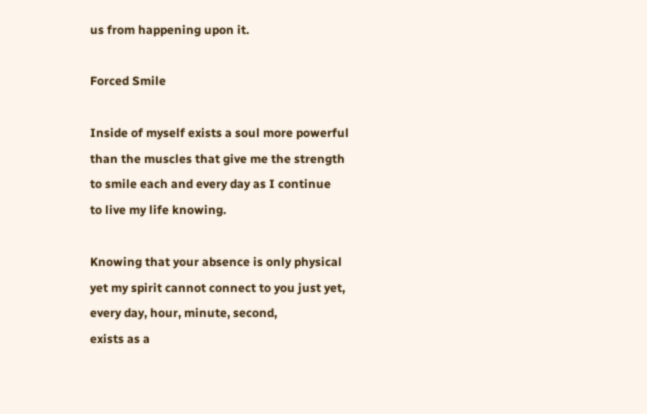us from happening upon it.

Forced Smile

Inside of myself exists a soul more powerful
than the muscles that give me the strength
to smile each and every day as I continue
to live my life knowing.

Knowing that your absence is only physical
yet my spirit cannot connect to you just yet,
every day, hour, minute, second,
exists as a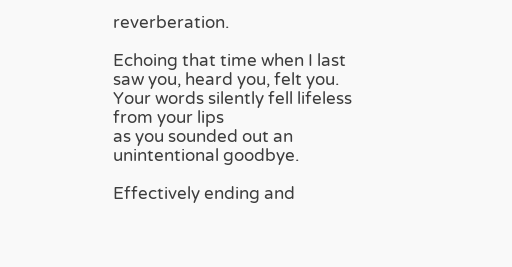reverberation.

Echoing that time when I last
saw you, heard you, felt you.
Your words silently fell lifeless from your lips
as you sounded out an unintentional goodbye.

Effectively ending and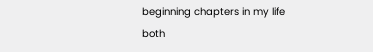beginning chapters in my life
both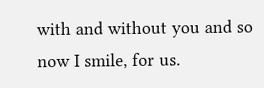with and without you and so now I smile, for us.